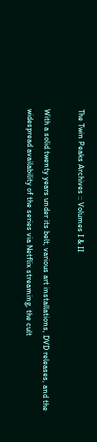The Twin Peaks Archives :: Volumes I & II

With a solid twenty years under its belt, various art installations, DVD releases, and the widespread availability of the series via Netflix streaming, the cult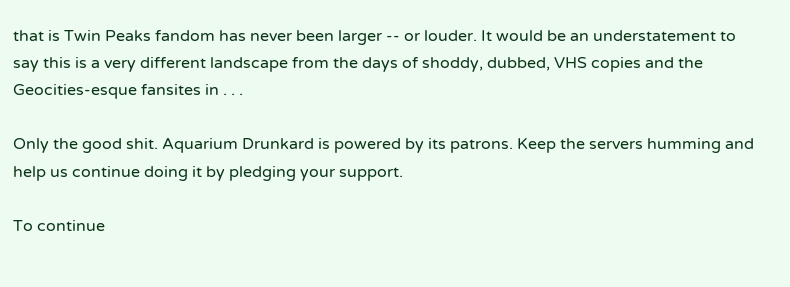that is Twin Peaks fandom has never been larger -- or louder. It would be an understatement to say this is a very different landscape from the days of shoddy, dubbed, VHS copies and the Geocities-esque fansites in . . .

Only the good shit. Aquarium Drunkard is powered by its patrons. Keep the servers humming and help us continue doing it by pledging your support.

To continue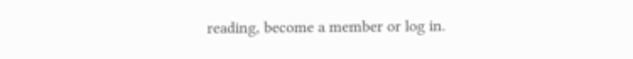reading, become a member or log in.